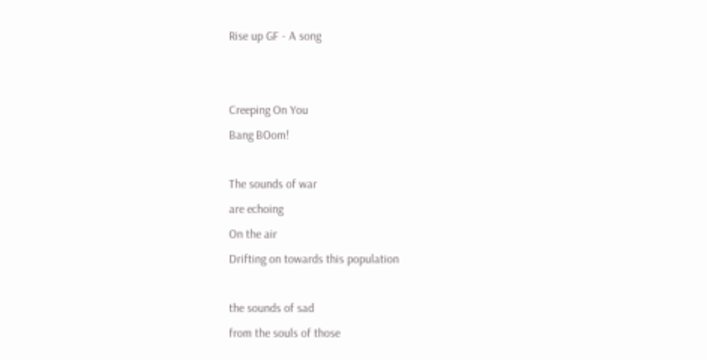Rise up GF - A song


Creeping On You
Bang BOom!

The sounds of war
are echoing
On the air
Drifting on towards this population

the sounds of sad
from the souls of those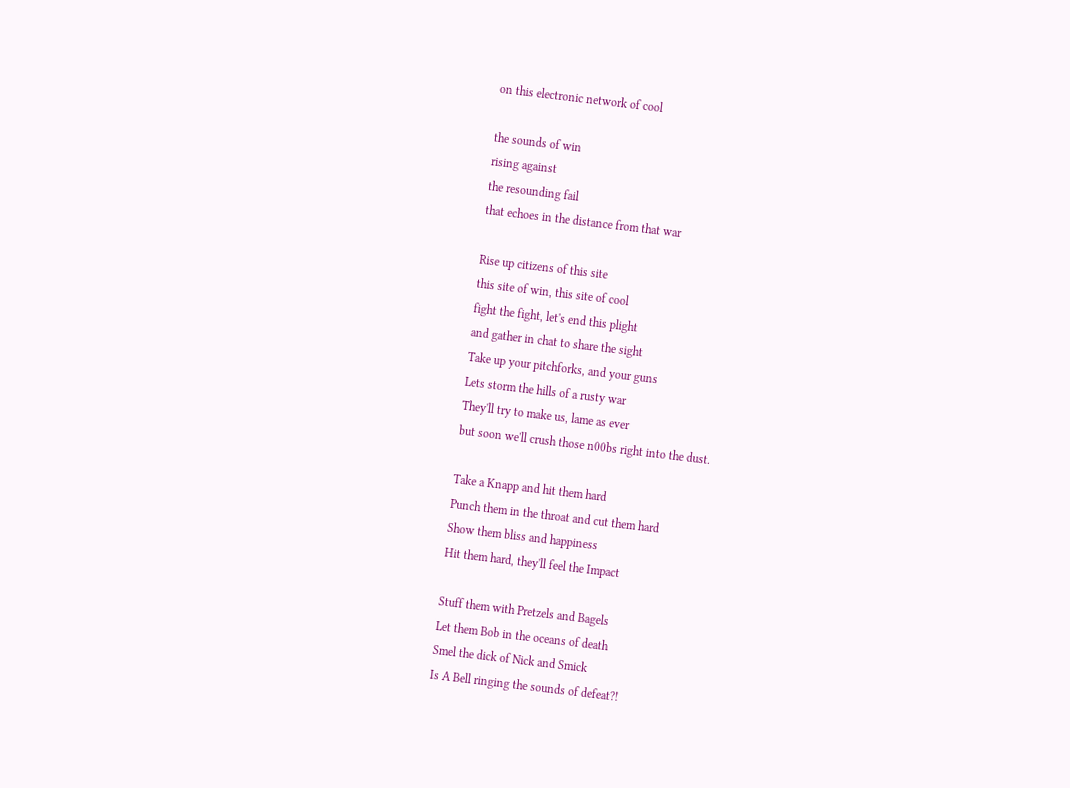on this electronic network of cool

the sounds of win
rising against
the resounding fail
that echoes in the distance from that war

Rise up citizens of this site
this site of win, this site of cool
fight the fight, let's end this plight
and gather in chat to share the sight
Take up your pitchforks, and your guns
Lets storm the hills of a rusty war
They'll try to make us, lame as ever
but soon we'll crush those n00bs right into the dust.

Take a Knapp and hit them hard
Punch them in the throat and cut them hard
Show them bliss and happiness
Hit them hard, they'll feel the Impact

Stuff them with Pretzels and Bagels
Let them Bob in the oceans of death
Smel the dick of Nick and Smick
Is A Bell ringing the sounds of defeat?!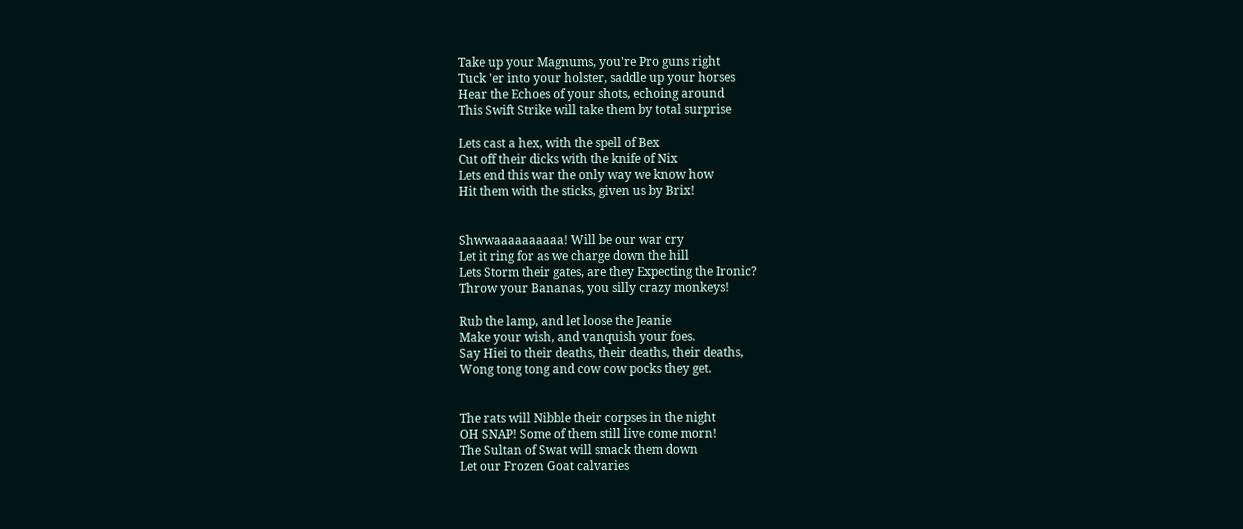Take up your Magnums, you're Pro guns right
Tuck 'er into your holster, saddle up your horses
Hear the Echoes of your shots, echoing around
This Swift Strike will take them by total surprise

Lets cast a hex, with the spell of Bex
Cut off their dicks with the knife of Nix
Lets end this war the only way we know how
Hit them with the sticks, given us by Brix!


Shwwaaaaaaaaaa! Will be our war cry
Let it ring for as we charge down the hill
Lets Storm their gates, are they Expecting the Ironic?
Throw your Bananas, you silly crazy monkeys!

Rub the lamp, and let loose the Jeanie
Make your wish, and vanquish your foes.
Say Hiei to their deaths, their deaths, their deaths,
Wong tong tong and cow cow pocks they get.


The rats will Nibble their corpses in the night
OH SNAP! Some of them still live come morn!
The Sultan of Swat will smack them down
Let our Frozen Goat calvaries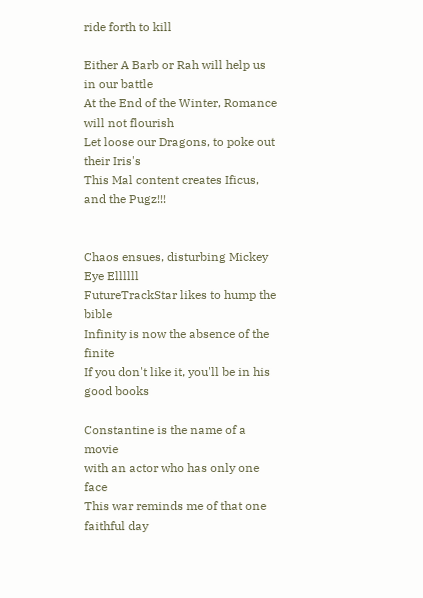ride forth to kill

Either A Barb or Rah will help us in our battle
At the End of the Winter, Romance will not flourish
Let loose our Dragons, to poke out their Iris's
This Mal content creates Ificus, and the Pugz!!!


Chaos ensues, disturbing Mickey Eye Ellllll
FutureTrackStar likes to hump the bible
Infinity is now the absence of the finite
If you don't like it, you'll be in his good books

Constantine is the name of a movie
with an actor who has only one face
This war reminds me of that one faithful day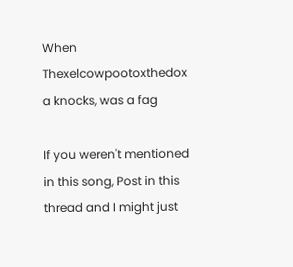When Thexelcowpootoxthedox a knocks, was a fag

If you weren't mentioned in this song, Post in this thread and I might just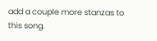add a couple more stanzas to this song.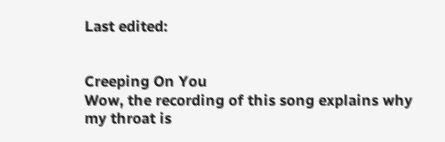Last edited:


Creeping On You
Wow, the recording of this song explains why my throat is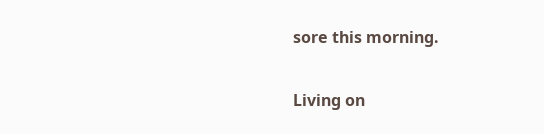sore this morning.


Living on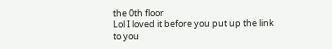the 0th floor
Lol I loved it before you put up the link to you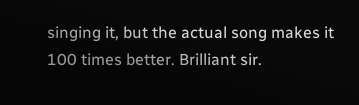singing it, but the actual song makes it 100 times better. Brilliant sir.